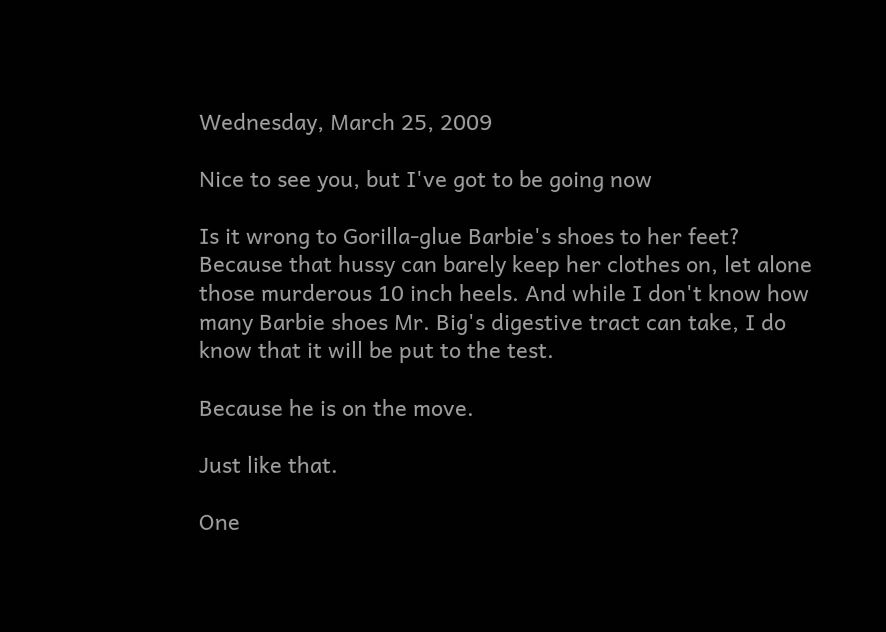Wednesday, March 25, 2009

Nice to see you, but I've got to be going now

Is it wrong to Gorilla-glue Barbie's shoes to her feet? Because that hussy can barely keep her clothes on, let alone those murderous 10 inch heels. And while I don't know how many Barbie shoes Mr. Big's digestive tract can take, I do know that it will be put to the test.

Because he is on the move.

Just like that.

One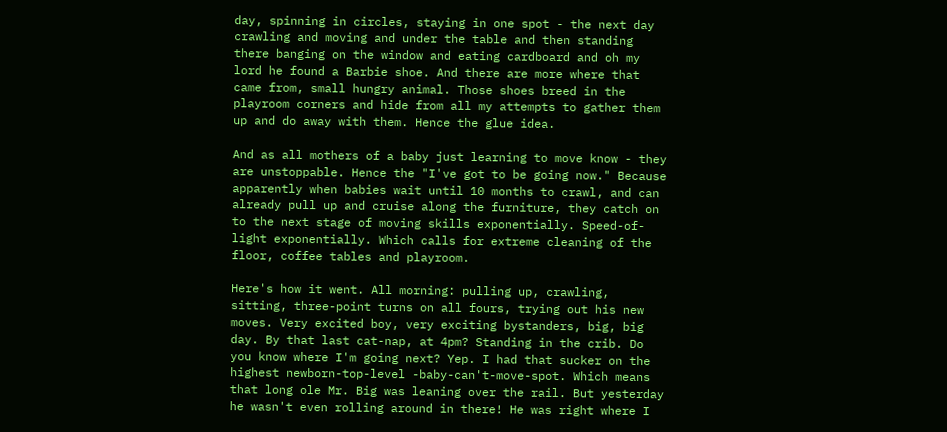day, spinning in circles, staying in one spot - the next day crawling and moving and under the table and then standing there banging on the window and eating cardboard and oh my lord he found a Barbie shoe. And there are more where that came from, small hungry animal. Those shoes breed in the playroom corners and hide from all my attempts to gather them up and do away with them. Hence the glue idea.

And as all mothers of a baby just learning to move know - they are unstoppable. Hence the "I've got to be going now." Because apparently when babies wait until 10 months to crawl, and can already pull up and cruise along the furniture, they catch on to the next stage of moving skills exponentially. Speed-of-light exponentially. Which calls for extreme cleaning of the floor, coffee tables and playroom.

Here's how it went. All morning: pulling up, crawling, sitting, three-point turns on all fours, trying out his new moves. Very excited boy, very exciting bystanders, big, big day. By that last cat-nap, at 4pm? Standing in the crib. Do you know where I'm going next? Yep. I had that sucker on the highest newborn-top-level -baby-can't-move-spot. Which means that long ole Mr. Big was leaning over the rail. But yesterday he wasn't even rolling around in there! He was right where I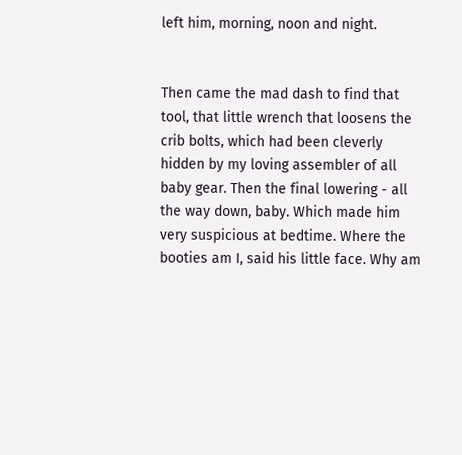left him, morning, noon and night.


Then came the mad dash to find that tool, that little wrench that loosens the crib bolts, which had been cleverly hidden by my loving assembler of all baby gear. Then the final lowering - all the way down, baby. Which made him very suspicious at bedtime. Where the booties am I, said his little face. Why am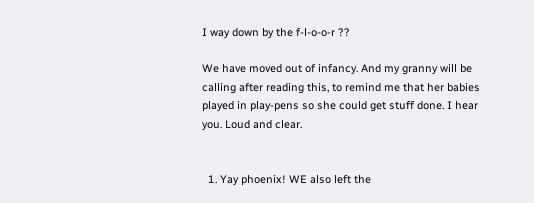I way down by the f-l-o-o-r ??

We have moved out of infancy. And my granny will be calling after reading this, to remind me that her babies played in play-pens so she could get stuff done. I hear you. Loud and clear.


  1. Yay phoenix! WE also left the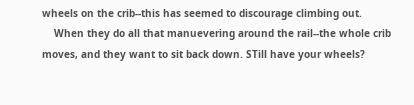wheels on the crib--this has seemed to discourage climbing out.
    When they do all that manuevering around the rail--the whole crib moves, and they want to sit back down. STill have your wheels?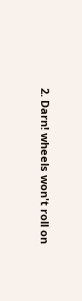2. Darn! wheels won't roll on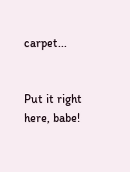carpet...


Put it right here, babe!